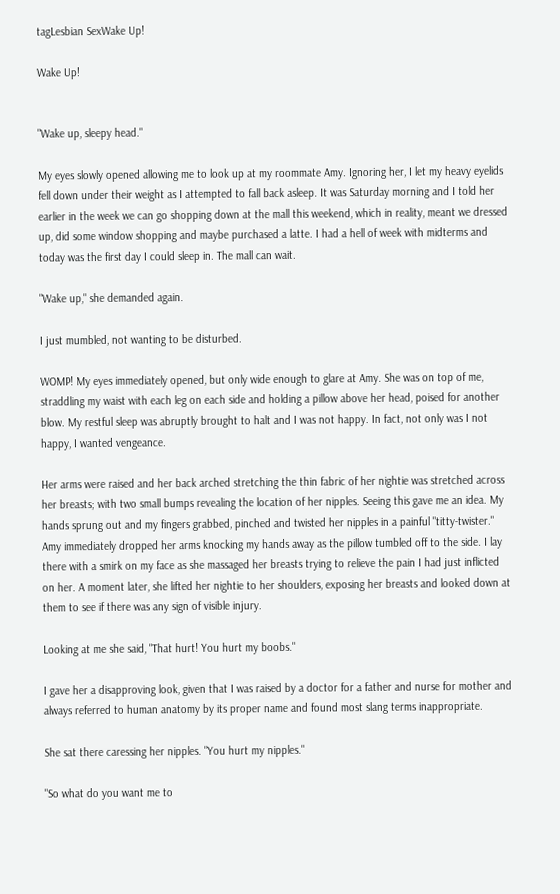tagLesbian SexWake Up!

Wake Up!


"Wake up, sleepy head."

My eyes slowly opened allowing me to look up at my roommate Amy. Ignoring her, I let my heavy eyelids fell down under their weight as I attempted to fall back asleep. It was Saturday morning and I told her earlier in the week we can go shopping down at the mall this weekend, which in reality, meant we dressed up, did some window shopping and maybe purchased a latte. I had a hell of week with midterms and today was the first day I could sleep in. The mall can wait.

"Wake up," she demanded again.

I just mumbled, not wanting to be disturbed.

WOMP! My eyes immediately opened, but only wide enough to glare at Amy. She was on top of me, straddling my waist with each leg on each side and holding a pillow above her head, poised for another blow. My restful sleep was abruptly brought to halt and I was not happy. In fact, not only was I not happy, I wanted vengeance.

Her arms were raised and her back arched stretching the thin fabric of her nightie was stretched across her breasts; with two small bumps revealing the location of her nipples. Seeing this gave me an idea. My hands sprung out and my fingers grabbed, pinched and twisted her nipples in a painful "titty-twister." Amy immediately dropped her arms knocking my hands away as the pillow tumbled off to the side. I lay there with a smirk on my face as she massaged her breasts trying to relieve the pain I had just inflicted on her. A moment later, she lifted her nightie to her shoulders, exposing her breasts and looked down at them to see if there was any sign of visible injury.

Looking at me she said, "That hurt! You hurt my boobs."

I gave her a disapproving look, given that I was raised by a doctor for a father and nurse for mother and always referred to human anatomy by its proper name and found most slang terms inappropriate.

She sat there caressing her nipples. "You hurt my nipples."

"So what do you want me to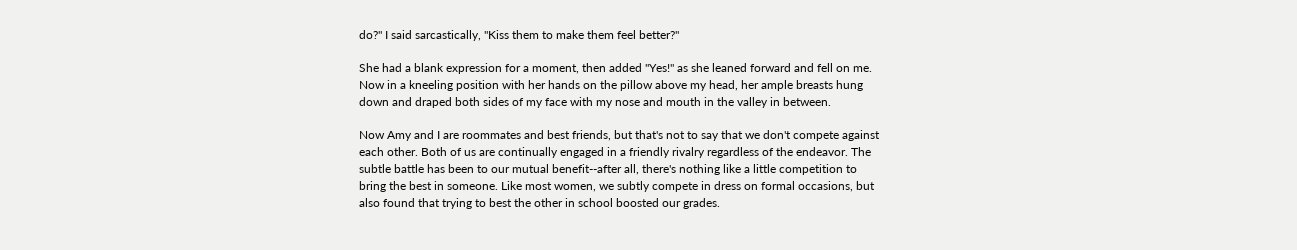do?" I said sarcastically, "Kiss them to make them feel better?"

She had a blank expression for a moment, then added "Yes!" as she leaned forward and fell on me. Now in a kneeling position with her hands on the pillow above my head, her ample breasts hung down and draped both sides of my face with my nose and mouth in the valley in between.

Now Amy and I are roommates and best friends, but that's not to say that we don't compete against each other. Both of us are continually engaged in a friendly rivalry regardless of the endeavor. The subtle battle has been to our mutual benefit--after all, there's nothing like a little competition to bring the best in someone. Like most women, we subtly compete in dress on formal occasions, but also found that trying to best the other in school boosted our grades.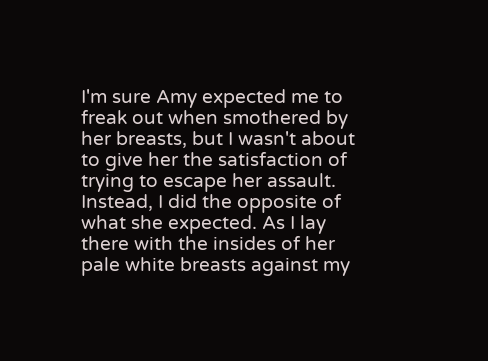I'm sure Amy expected me to freak out when smothered by her breasts, but I wasn't about to give her the satisfaction of trying to escape her assault. Instead, I did the opposite of what she expected. As I lay there with the insides of her pale white breasts against my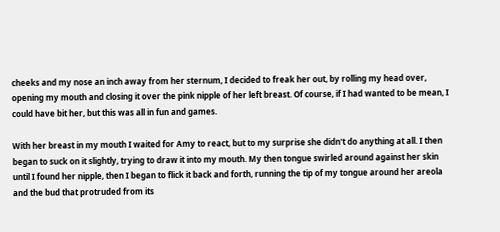cheeks and my nose an inch away from her sternum, I decided to freak her out, by rolling my head over, opening my mouth and closing it over the pink nipple of her left breast. Of course, if I had wanted to be mean, I could have bit her, but this was all in fun and games.

With her breast in my mouth I waited for Amy to react, but to my surprise she didn't do anything at all. I then began to suck on it slightly, trying to draw it into my mouth. My then tongue swirled around against her skin until I found her nipple, then I began to flick it back and forth, running the tip of my tongue around her areola and the bud that protruded from its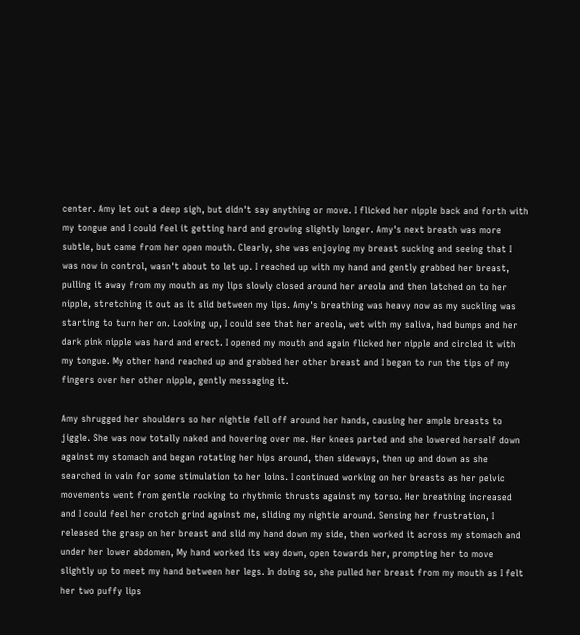center. Amy let out a deep sigh, but didn't say anything or move. I flicked her nipple back and forth with my tongue and I could feel it getting hard and growing slightly longer. Amy's next breath was more subtle, but came from her open mouth. Clearly, she was enjoying my breast sucking and seeing that I was now in control, wasn't about to let up. I reached up with my hand and gently grabbed her breast, pulling it away from my mouth as my lips slowly closed around her areola and then latched on to her nipple, stretching it out as it slid between my lips. Amy's breathing was heavy now as my suckling was starting to turn her on. Looking up, I could see that her areola, wet with my saliva, had bumps and her dark pink nipple was hard and erect. I opened my mouth and again flicked her nipple and circled it with my tongue. My other hand reached up and grabbed her other breast and I began to run the tips of my fingers over her other nipple, gently messaging it.

Amy shrugged her shoulders so her nightie fell off around her hands, causing her ample breasts to jiggle. She was now totally naked and hovering over me. Her knees parted and she lowered herself down against my stomach and began rotating her hips around, then sideways, then up and down as she searched in vain for some stimulation to her loins. I continued working on her breasts as her pelvic movements went from gentle rocking to rhythmic thrusts against my torso. Her breathing increased and I could feel her crotch grind against me, sliding my nightie around. Sensing her frustration, I released the grasp on her breast and slid my hand down my side, then worked it across my stomach and under her lower abdomen, My hand worked its way down, open towards her, prompting her to move slightly up to meet my hand between her legs. In doing so, she pulled her breast from my mouth as I felt her two puffy lips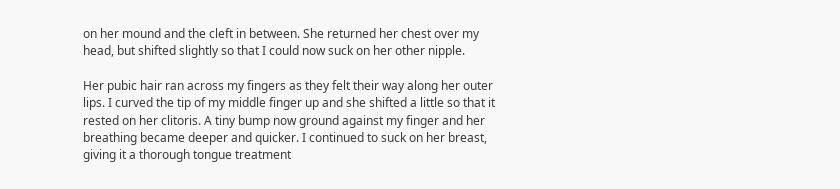on her mound and the cleft in between. She returned her chest over my head, but shifted slightly so that I could now suck on her other nipple.

Her pubic hair ran across my fingers as they felt their way along her outer lips. I curved the tip of my middle finger up and she shifted a little so that it rested on her clitoris. A tiny bump now ground against my finger and her breathing became deeper and quicker. I continued to suck on her breast, giving it a thorough tongue treatment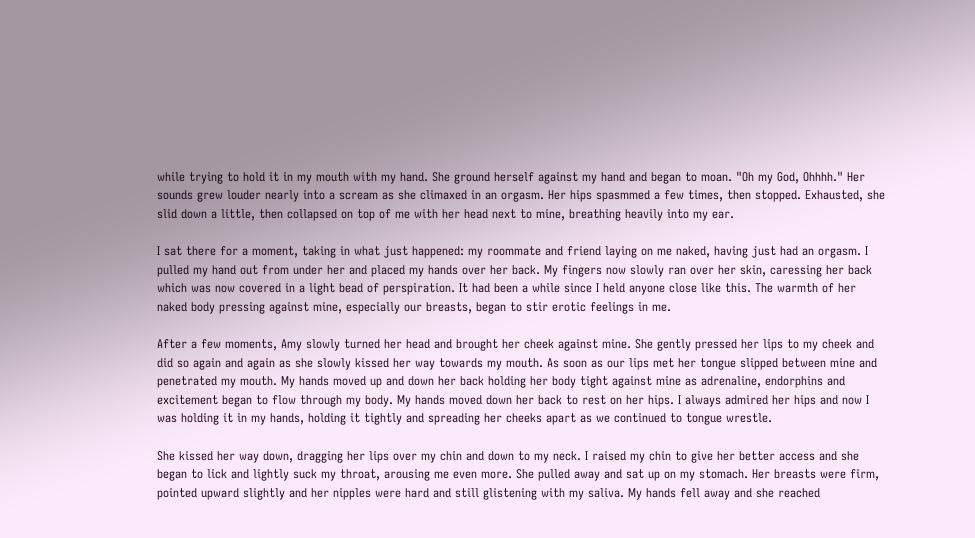while trying to hold it in my mouth with my hand. She ground herself against my hand and began to moan. "Oh my God, Ohhhh." Her sounds grew louder nearly into a scream as she climaxed in an orgasm. Her hips spasmmed a few times, then stopped. Exhausted, she slid down a little, then collapsed on top of me with her head next to mine, breathing heavily into my ear.

I sat there for a moment, taking in what just happened: my roommate and friend laying on me naked, having just had an orgasm. I pulled my hand out from under her and placed my hands over her back. My fingers now slowly ran over her skin, caressing her back which was now covered in a light bead of perspiration. It had been a while since I held anyone close like this. The warmth of her naked body pressing against mine, especially our breasts, began to stir erotic feelings in me.

After a few moments, Amy slowly turned her head and brought her cheek against mine. She gently pressed her lips to my cheek and did so again and again as she slowly kissed her way towards my mouth. As soon as our lips met her tongue slipped between mine and penetrated my mouth. My hands moved up and down her back holding her body tight against mine as adrenaline, endorphins and excitement began to flow through my body. My hands moved down her back to rest on her hips. I always admired her hips and now I was holding it in my hands, holding it tightly and spreading her cheeks apart as we continued to tongue wrestle.

She kissed her way down, dragging her lips over my chin and down to my neck. I raised my chin to give her better access and she began to lick and lightly suck my throat, arousing me even more. She pulled away and sat up on my stomach. Her breasts were firm, pointed upward slightly and her nipples were hard and still glistening with my saliva. My hands fell away and she reached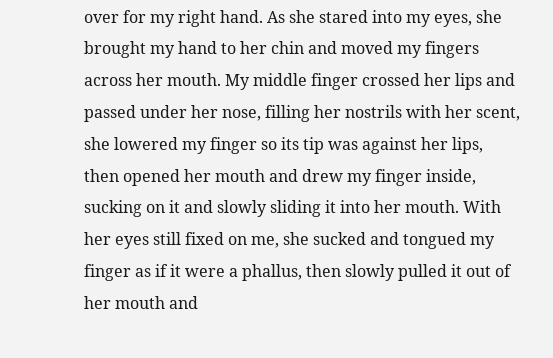over for my right hand. As she stared into my eyes, she brought my hand to her chin and moved my fingers across her mouth. My middle finger crossed her lips and passed under her nose, filling her nostrils with her scent, she lowered my finger so its tip was against her lips, then opened her mouth and drew my finger inside, sucking on it and slowly sliding it into her mouth. With her eyes still fixed on me, she sucked and tongued my finger as if it were a phallus, then slowly pulled it out of her mouth and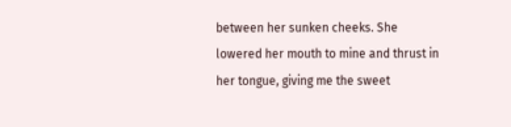between her sunken cheeks. She lowered her mouth to mine and thrust in her tongue, giving me the sweet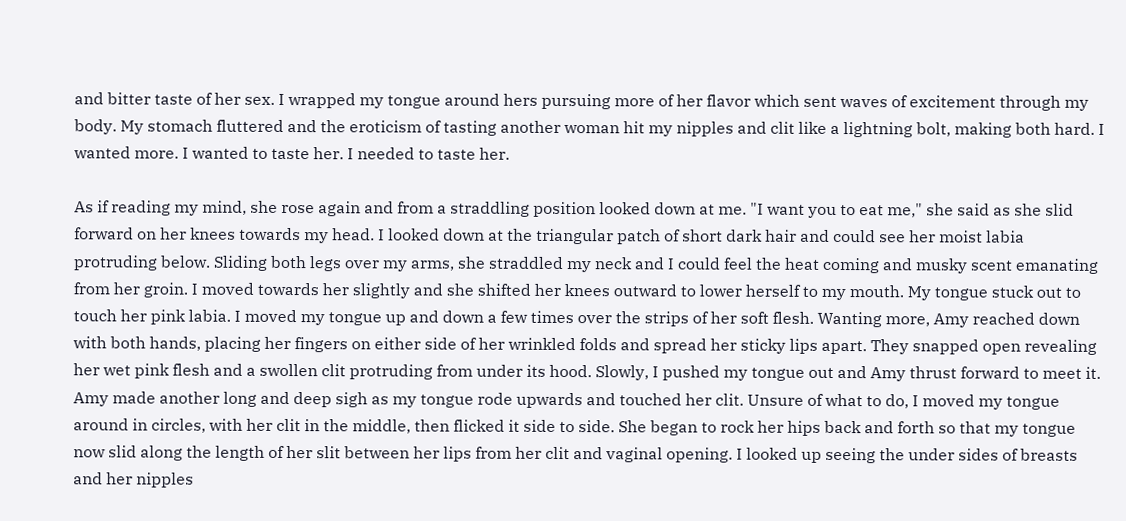and bitter taste of her sex. I wrapped my tongue around hers pursuing more of her flavor which sent waves of excitement through my body. My stomach fluttered and the eroticism of tasting another woman hit my nipples and clit like a lightning bolt, making both hard. I wanted more. I wanted to taste her. I needed to taste her.

As if reading my mind, she rose again and from a straddling position looked down at me. "I want you to eat me," she said as she slid forward on her knees towards my head. I looked down at the triangular patch of short dark hair and could see her moist labia protruding below. Sliding both legs over my arms, she straddled my neck and I could feel the heat coming and musky scent emanating from her groin. I moved towards her slightly and she shifted her knees outward to lower herself to my mouth. My tongue stuck out to touch her pink labia. I moved my tongue up and down a few times over the strips of her soft flesh. Wanting more, Amy reached down with both hands, placing her fingers on either side of her wrinkled folds and spread her sticky lips apart. They snapped open revealing her wet pink flesh and a swollen clit protruding from under its hood. Slowly, I pushed my tongue out and Amy thrust forward to meet it. Amy made another long and deep sigh as my tongue rode upwards and touched her clit. Unsure of what to do, I moved my tongue around in circles, with her clit in the middle, then flicked it side to side. She began to rock her hips back and forth so that my tongue now slid along the length of her slit between her lips from her clit and vaginal opening. I looked up seeing the under sides of breasts and her nipples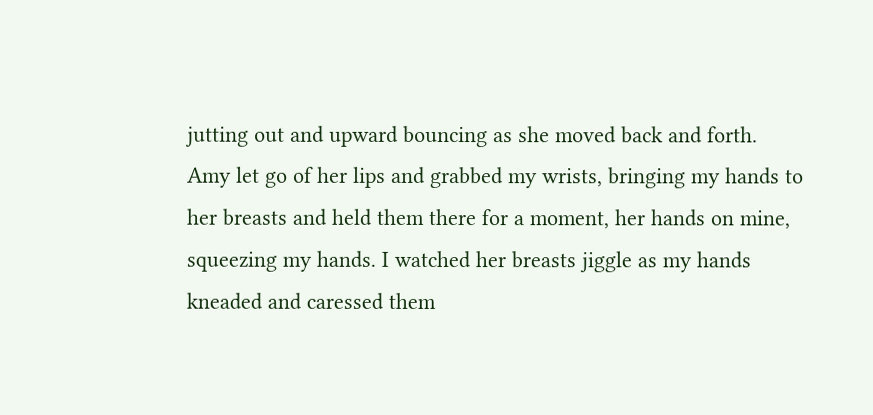jutting out and upward bouncing as she moved back and forth. Amy let go of her lips and grabbed my wrists, bringing my hands to her breasts and held them there for a moment, her hands on mine, squeezing my hands. I watched her breasts jiggle as my hands kneaded and caressed them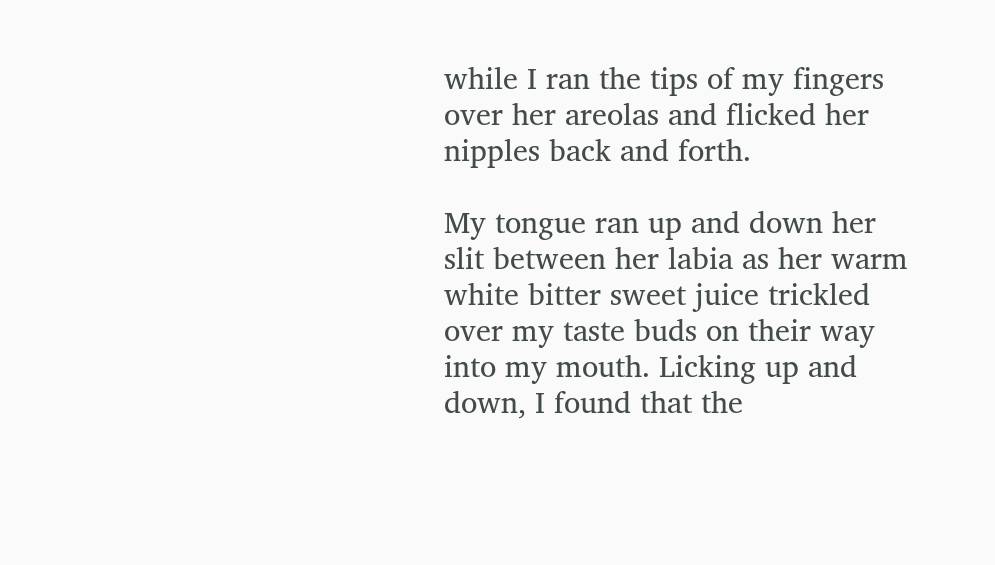while I ran the tips of my fingers over her areolas and flicked her nipples back and forth.

My tongue ran up and down her slit between her labia as her warm white bitter sweet juice trickled over my taste buds on their way into my mouth. Licking up and down, I found that the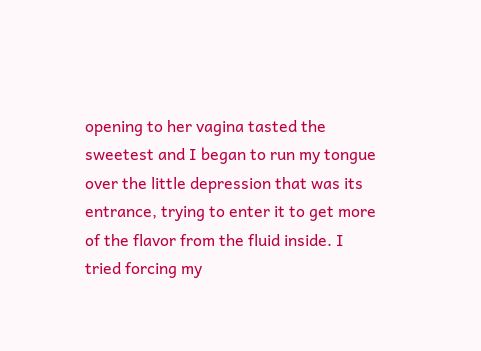opening to her vagina tasted the sweetest and I began to run my tongue over the little depression that was its entrance, trying to enter it to get more of the flavor from the fluid inside. I tried forcing my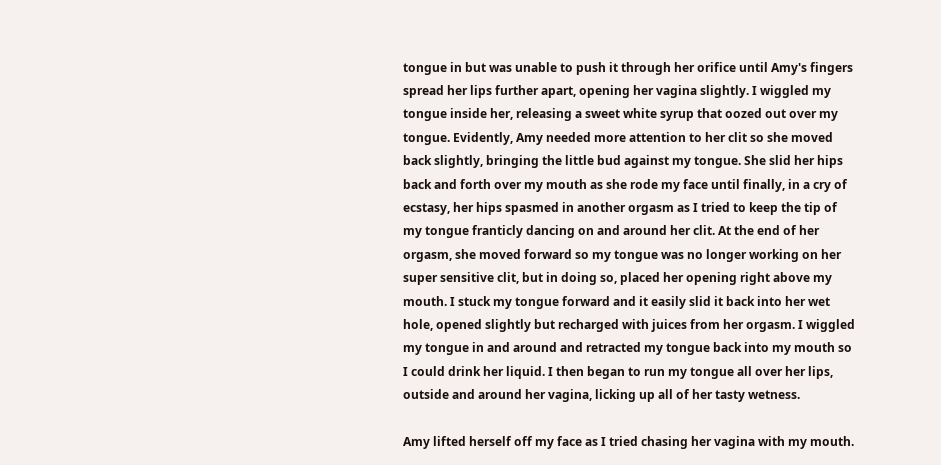tongue in but was unable to push it through her orifice until Amy's fingers spread her lips further apart, opening her vagina slightly. I wiggled my tongue inside her, releasing a sweet white syrup that oozed out over my tongue. Evidently, Amy needed more attention to her clit so she moved back slightly, bringing the little bud against my tongue. She slid her hips back and forth over my mouth as she rode my face until finally, in a cry of ecstasy, her hips spasmed in another orgasm as I tried to keep the tip of my tongue franticly dancing on and around her clit. At the end of her orgasm, she moved forward so my tongue was no longer working on her super sensitive clit, but in doing so, placed her opening right above my mouth. I stuck my tongue forward and it easily slid it back into her wet hole, opened slightly but recharged with juices from her orgasm. I wiggled my tongue in and around and retracted my tongue back into my mouth so I could drink her liquid. I then began to run my tongue all over her lips, outside and around her vagina, licking up all of her tasty wetness.

Amy lifted herself off my face as I tried chasing her vagina with my mouth.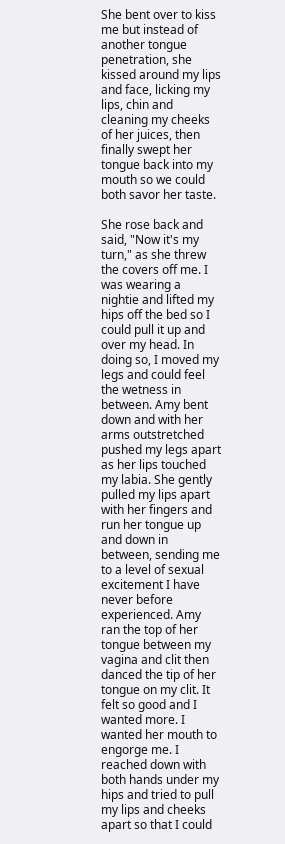She bent over to kiss me but instead of another tongue penetration, she kissed around my lips and face, licking my lips, chin and cleaning my cheeks of her juices, then finally swept her tongue back into my mouth so we could both savor her taste.

She rose back and said, "Now it's my turn," as she threw the covers off me. I was wearing a nightie and lifted my hips off the bed so I could pull it up and over my head. In doing so, I moved my legs and could feel the wetness in between. Amy bent down and with her arms outstretched pushed my legs apart as her lips touched my labia. She gently pulled my lips apart with her fingers and run her tongue up and down in between, sending me to a level of sexual excitement I have never before experienced. Amy ran the top of her tongue between my vagina and clit then danced the tip of her tongue on my clit. It felt so good and I wanted more. I wanted her mouth to engorge me. I reached down with both hands under my hips and tried to pull my lips and cheeks apart so that I could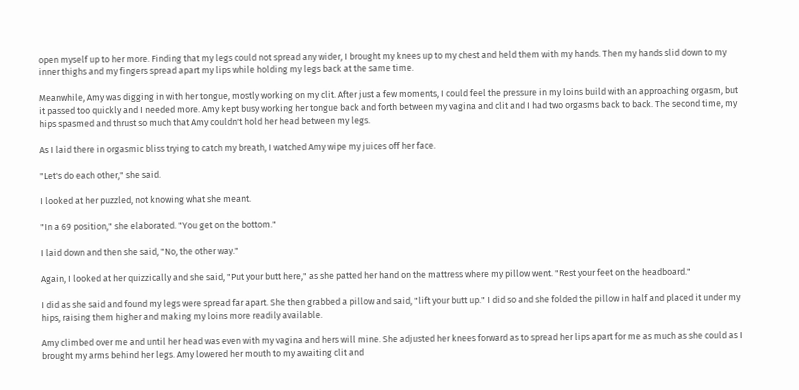open myself up to her more. Finding that my legs could not spread any wider, I brought my knees up to my chest and held them with my hands. Then my hands slid down to my inner thighs and my fingers spread apart my lips while holding my legs back at the same time.

Meanwhile, Amy was digging in with her tongue, mostly working on my clit. After just a few moments, I could feel the pressure in my loins build with an approaching orgasm, but it passed too quickly and I needed more. Amy kept busy working her tongue back and forth between my vagina and clit and I had two orgasms back to back. The second time, my hips spasmed and thrust so much that Amy couldn't hold her head between my legs.

As I laid there in orgasmic bliss trying to catch my breath, I watched Amy wipe my juices off her face.

"Let's do each other," she said.

I looked at her puzzled, not knowing what she meant.

"In a 69 position," she elaborated. "You get on the bottom."

I laid down and then she said, "No, the other way."

Again, I looked at her quizzically and she said, "Put your butt here," as she patted her hand on the mattress where my pillow went. "Rest your feet on the headboard."

I did as she said and found my legs were spread far apart. She then grabbed a pillow and said, "lift your butt up." I did so and she folded the pillow in half and placed it under my hips, raising them higher and making my loins more readily available.

Amy climbed over me and until her head was even with my vagina and hers will mine. She adjusted her knees forward as to spread her lips apart for me as much as she could as I brought my arms behind her legs. Amy lowered her mouth to my awaiting clit and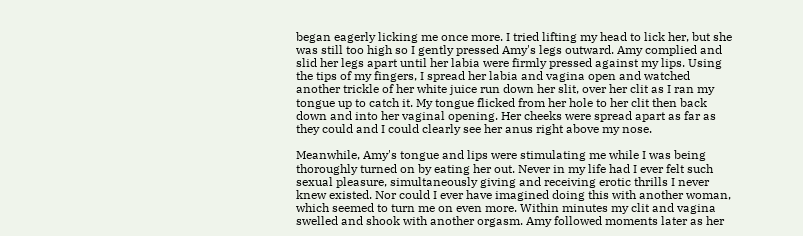began eagerly licking me once more. I tried lifting my head to lick her, but she was still too high so I gently pressed Amy's legs outward. Amy complied and slid her legs apart until her labia were firmly pressed against my lips. Using the tips of my fingers, I spread her labia and vagina open and watched another trickle of her white juice run down her slit, over her clit as I ran my tongue up to catch it. My tongue flicked from her hole to her clit then back down and into her vaginal opening. Her cheeks were spread apart as far as they could and I could clearly see her anus right above my nose.

Meanwhile, Amy's tongue and lips were stimulating me while I was being thoroughly turned on by eating her out. Never in my life had I ever felt such sexual pleasure, simultaneously giving and receiving erotic thrills I never knew existed. Nor could I ever have imagined doing this with another woman, which seemed to turn me on even more. Within minutes my clit and vagina swelled and shook with another orgasm. Amy followed moments later as her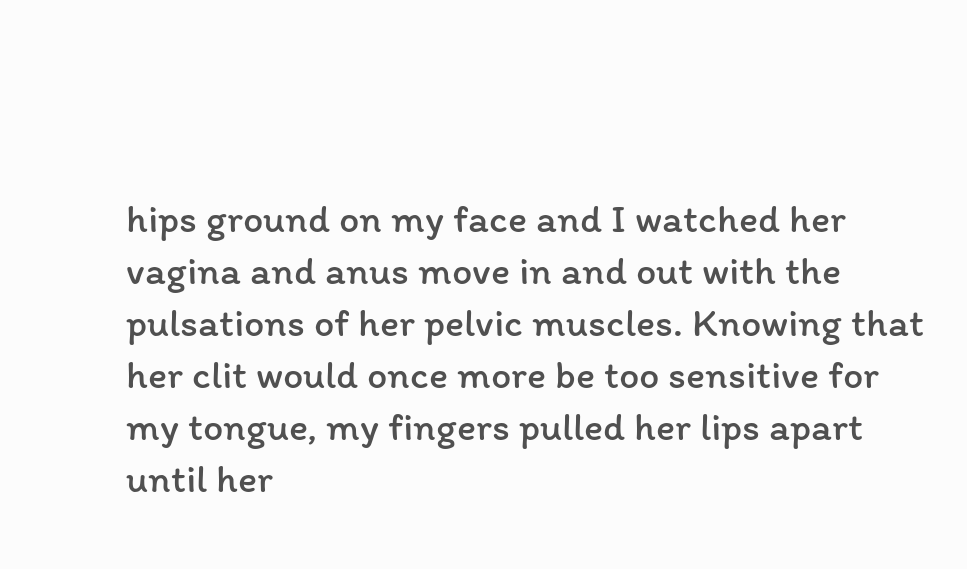hips ground on my face and I watched her vagina and anus move in and out with the pulsations of her pelvic muscles. Knowing that her clit would once more be too sensitive for my tongue, my fingers pulled her lips apart until her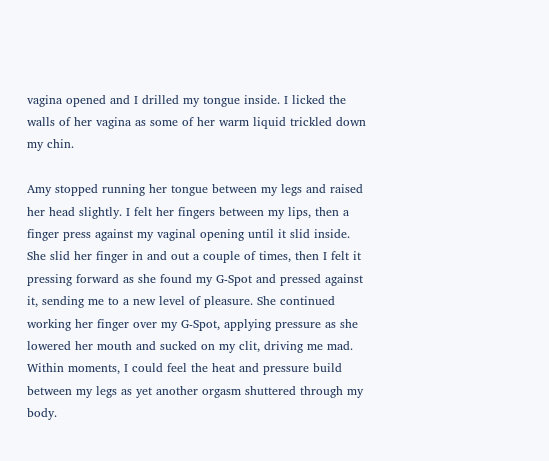vagina opened and I drilled my tongue inside. I licked the walls of her vagina as some of her warm liquid trickled down my chin.

Amy stopped running her tongue between my legs and raised her head slightly. I felt her fingers between my lips, then a finger press against my vaginal opening until it slid inside. She slid her finger in and out a couple of times, then I felt it pressing forward as she found my G-Spot and pressed against it, sending me to a new level of pleasure. She continued working her finger over my G-Spot, applying pressure as she lowered her mouth and sucked on my clit, driving me mad. Within moments, I could feel the heat and pressure build between my legs as yet another orgasm shuttered through my body.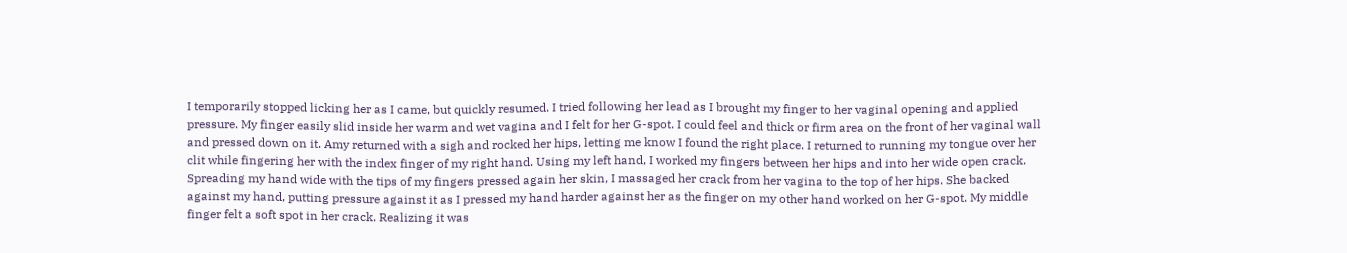I temporarily stopped licking her as I came, but quickly resumed. I tried following her lead as I brought my finger to her vaginal opening and applied pressure. My finger easily slid inside her warm and wet vagina and I felt for her G-spot. I could feel and thick or firm area on the front of her vaginal wall and pressed down on it. Amy returned with a sigh and rocked her hips, letting me know I found the right place. I returned to running my tongue over her clit while fingering her with the index finger of my right hand. Using my left hand, I worked my fingers between her hips and into her wide open crack. Spreading my hand wide with the tips of my fingers pressed again her skin, I massaged her crack from her vagina to the top of her hips. She backed against my hand, putting pressure against it as I pressed my hand harder against her as the finger on my other hand worked on her G-spot. My middle finger felt a soft spot in her crack. Realizing it was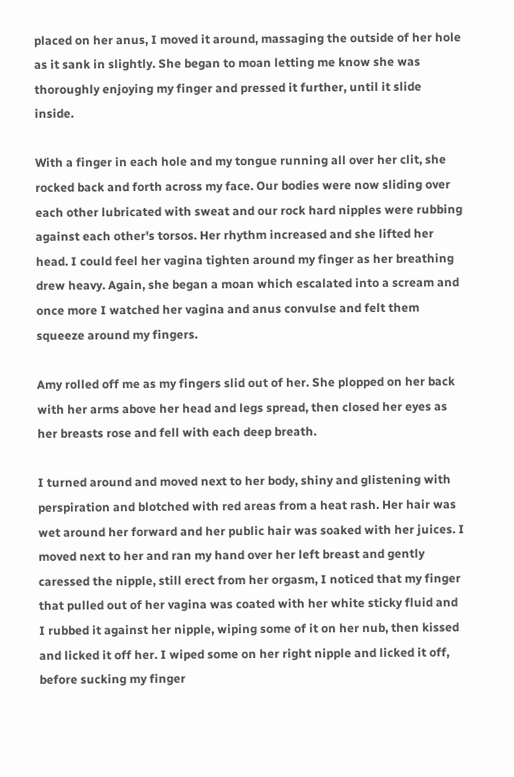placed on her anus, I moved it around, massaging the outside of her hole as it sank in slightly. She began to moan letting me know she was thoroughly enjoying my finger and pressed it further, until it slide inside.

With a finger in each hole and my tongue running all over her clit, she rocked back and forth across my face. Our bodies were now sliding over each other lubricated with sweat and our rock hard nipples were rubbing against each other's torsos. Her rhythm increased and she lifted her head. I could feel her vagina tighten around my finger as her breathing drew heavy. Again, she began a moan which escalated into a scream and once more I watched her vagina and anus convulse and felt them squeeze around my fingers.

Amy rolled off me as my fingers slid out of her. She plopped on her back with her arms above her head and legs spread, then closed her eyes as her breasts rose and fell with each deep breath.

I turned around and moved next to her body, shiny and glistening with perspiration and blotched with red areas from a heat rash. Her hair was wet around her forward and her public hair was soaked with her juices. I moved next to her and ran my hand over her left breast and gently caressed the nipple, still erect from her orgasm, I noticed that my finger that pulled out of her vagina was coated with her white sticky fluid and I rubbed it against her nipple, wiping some of it on her nub, then kissed and licked it off her. I wiped some on her right nipple and licked it off, before sucking my finger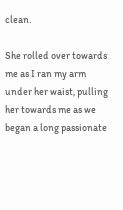clean.

She rolled over towards me as I ran my arm under her waist, pulling her towards me as we began a long passionate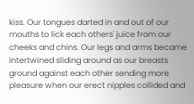kiss. Our tongues darted in and out of our mouths to lick each others' juice from our cheeks and chins. Our legs and arms became intertwined sliding around as our breasts ground against each other sending more pleasure when our erect nipples collided and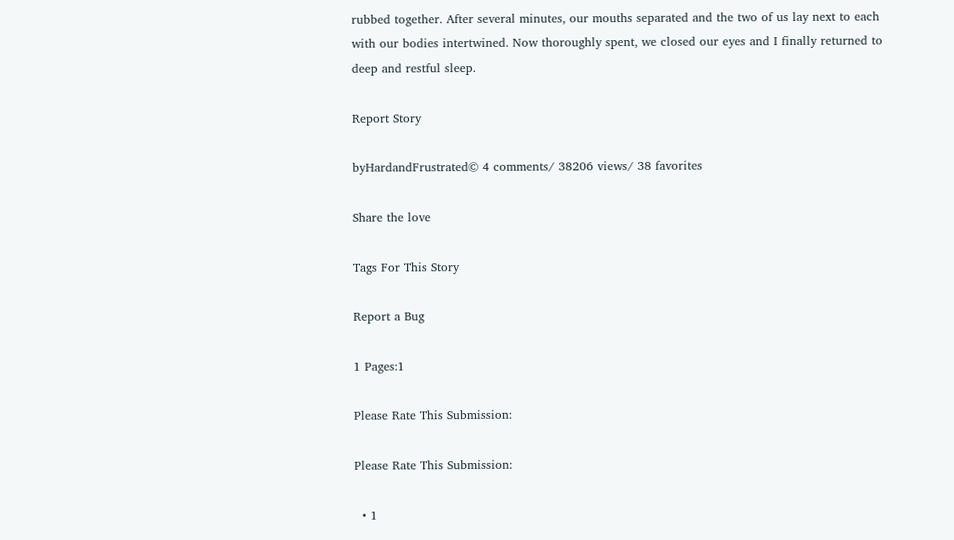rubbed together. After several minutes, our mouths separated and the two of us lay next to each with our bodies intertwined. Now thoroughly spent, we closed our eyes and I finally returned to deep and restful sleep.

Report Story

byHardandFrustrated© 4 comments/ 38206 views/ 38 favorites

Share the love

Tags For This Story

Report a Bug

1 Pages:1

Please Rate This Submission:

Please Rate This Submission:

  • 1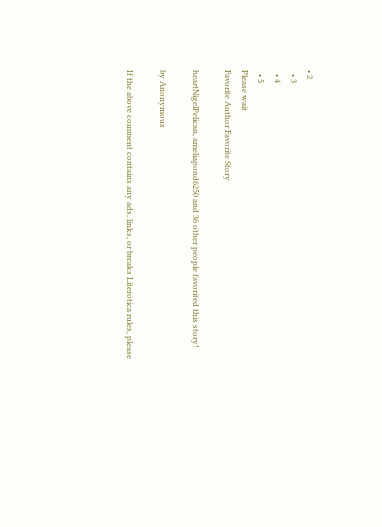• 2
  • 3
  • 4
  • 5
Please wait
Favorite Author Favorite Story

heartNigelPelican, ameliapond6250 and 36 other people favorited this story!

by Anonymous

If the above comment contains any ads, links, or breaks Literotica rules, please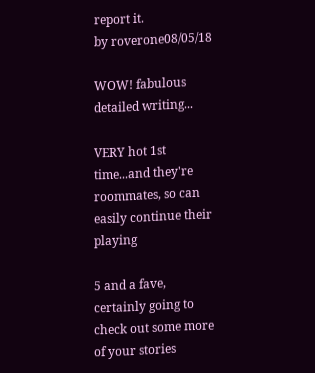report it.
by roverone08/05/18

WOW! fabulous detailed writing...

VERY hot 1st time...and they're roommates, so can easily continue their playing

5 and a fave, certainly going to check out some more of your stories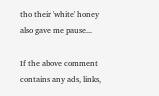tho their 'white' honey also gave me pause...

If the above comment contains any ads, links,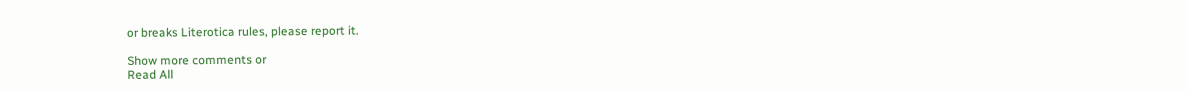or breaks Literotica rules, please report it.

Show more comments or
Read All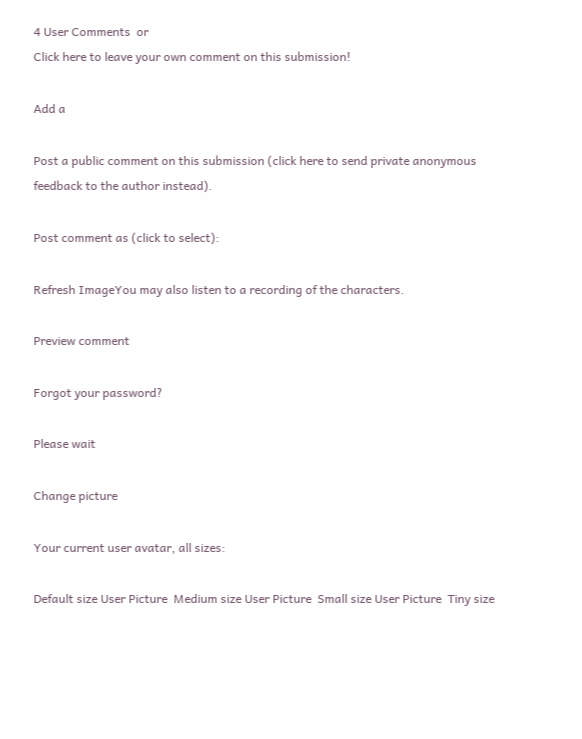4 User Comments  or
Click here to leave your own comment on this submission!

Add a

Post a public comment on this submission (click here to send private anonymous feedback to the author instead).

Post comment as (click to select):

Refresh ImageYou may also listen to a recording of the characters.

Preview comment

Forgot your password?

Please wait

Change picture

Your current user avatar, all sizes:

Default size User Picture  Medium size User Picture  Small size User Picture  Tiny size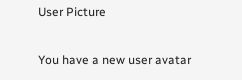User Picture

You have a new user avatar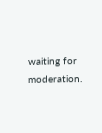waiting for moderation.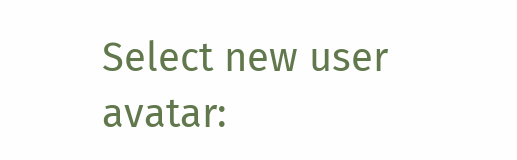Select new user avatar: